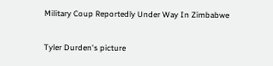Military Coup Reportedly Under Way In Zimbabwe

Tyler Durden's picture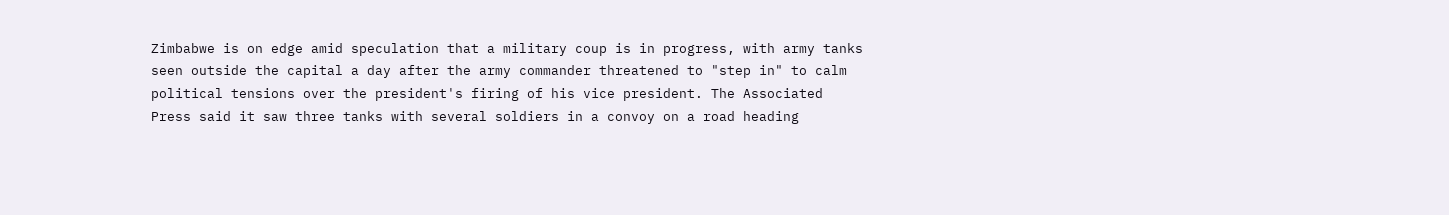Zimbabwe is on edge amid speculation that a military coup is in progress, with army tanks seen outside the capital a day after the army commander threatened to "step in" to calm political tensions over the president's firing of his vice president. The Associated Press said it saw three tanks with several soldiers in a convoy on a road heading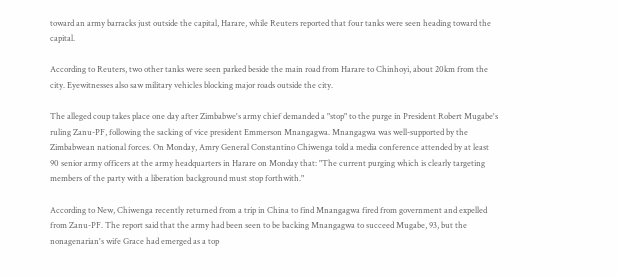toward an army barracks just outside the capital, Harare, while Reuters reported that four tanks were seen heading toward the capital.

According to Reuters, two other tanks were seen parked beside the main road from Harare to Chinhoyi, about 20km from the city. Eyewitnesses also saw military vehicles blocking major roads outside the city.

The alleged coup takes place one day after Zimbabwe's army chief demanded a "stop" to the purge in President Robert Mugabe's ruling Zanu-PF, following the sacking of vice president Emmerson Mnangagwa. Mnangagwa was well-supported by the Zimbabwean national forces. On Monday, Amry General Constantino Chiwenga told a media conference attended by at least 90 senior army officers at the army headquarters in Harare on Monday that: "The current purging which is clearly targeting members of the party with a liberation background must stop forthwith."

According to New, Chiwenga recently returned from a trip in China to find Mnangagwa fired from government and expelled from Zanu-PF. The report said that the army had been seen to be backing Mnangagwa to succeed Mugabe, 93, but the nonagenarian's wife Grace had emerged as a top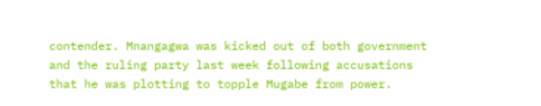contender. Mnangagwa was kicked out of both government and the ruling party last week following accusations that he was plotting to topple Mugabe from power.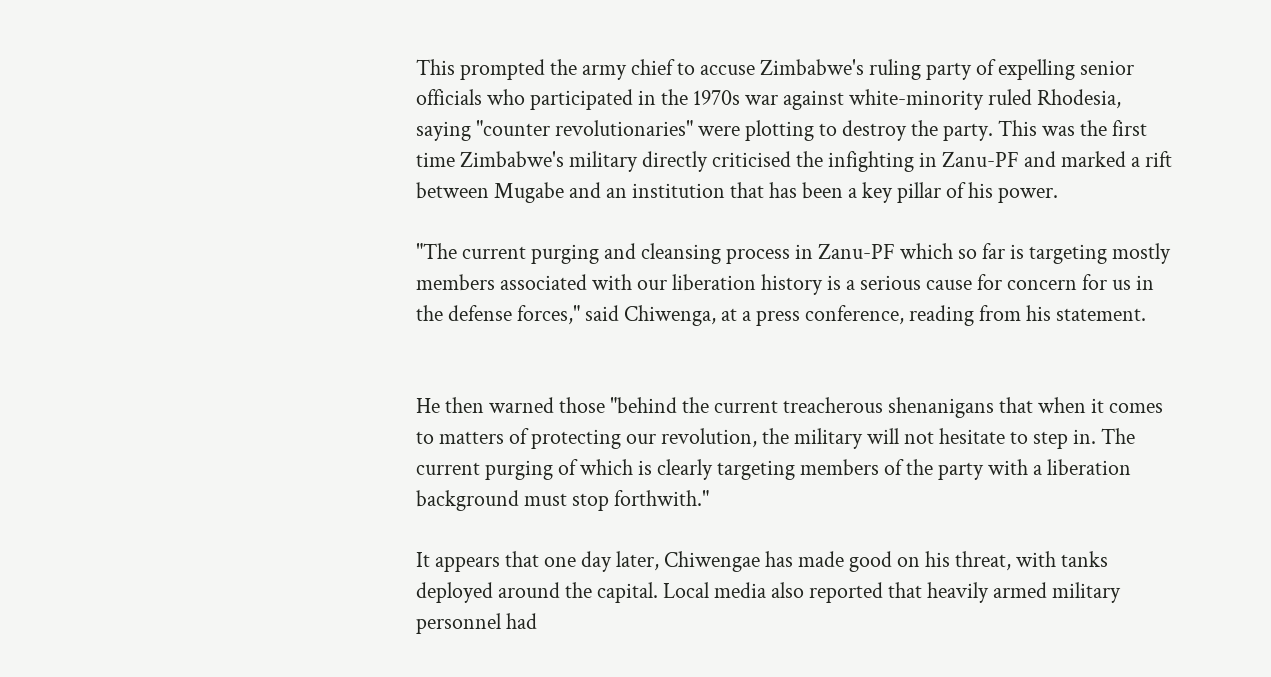This prompted the army chief to accuse Zimbabwe's ruling party of expelling senior officials who participated in the 1970s war against white-minority ruled Rhodesia, saying "counter revolutionaries" were plotting to destroy the party. This was the first time Zimbabwe's military directly criticised the infighting in Zanu-PF and marked a rift between Mugabe and an institution that has been a key pillar of his power.

"The current purging and cleansing process in Zanu-PF which so far is targeting mostly members associated with our liberation history is a serious cause for concern for us in the defense forces," said Chiwenga, at a press conference, reading from his statement.


He then warned those "behind the current treacherous shenanigans that when it comes to matters of protecting our revolution, the military will not hesitate to step in. The current purging of which is clearly targeting members of the party with a liberation background must stop forthwith."

It appears that one day later, Chiwengae has made good on his threat, with tanks deployed around the capital. Local media also reported that heavily armed military personnel had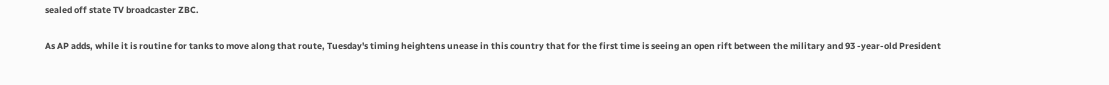sealed off state TV broadcaster ZBC.

As AP adds, while it is routine for tanks to move along that route, Tuesday's timing heightens unease in this country that for the first time is seeing an open rift between the military and 93 -year-old President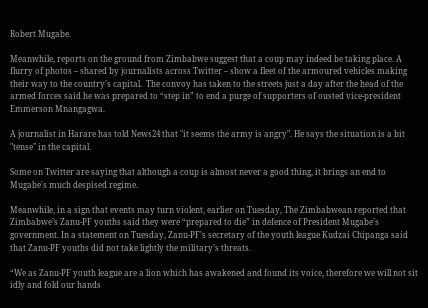Robert Mugabe.

Meanwhile, reports on the ground from Zimbabwe suggest that a coup may indeed be taking place. A flurry of photos – shared by journalists across Twitter – show a fleet of the armoured vehicles making their way to the country’s capital.  The convoy has taken to the streets just a day after the head of the armed forces said he was prepared to “step in” to end a purge of supporters of ousted vice-president Emmerson Mnangagwa.

A journalist in Harare has told News24 that "it seems the army is angry". He says the situation is a bit "tense" in the capital.

Some on Twitter are saying that although a coup is almost never a good thing, it brings an end to Mugabe's much despised regime.

Meanwhile, in a sign that events may turn violent, earlier on Tuesday, The Zimbabwean reported that Zimbabwe’s Zanu-PF youths said they were “prepared to die” in defence of President Mugabe’s government. In a statement on Tuesday, Zanu-PF’s secretary of the youth league Kudzai Chipanga said that Zanu-PF youths did not take lightly the military’s threats.

“We as Zanu-PF youth league are a lion which has awakened and found its voice, therefore we will not sit idly and fold our hands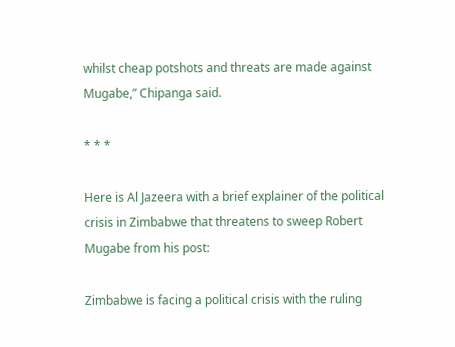whilst cheap potshots and threats are made against Mugabe,” Chipanga said.

* * *

Here is Al Jazeera with a brief explainer of the political crisis in Zimbabwe that threatens to sweep Robert Mugabe from his post:

Zimbabwe is facing a political crisis with the ruling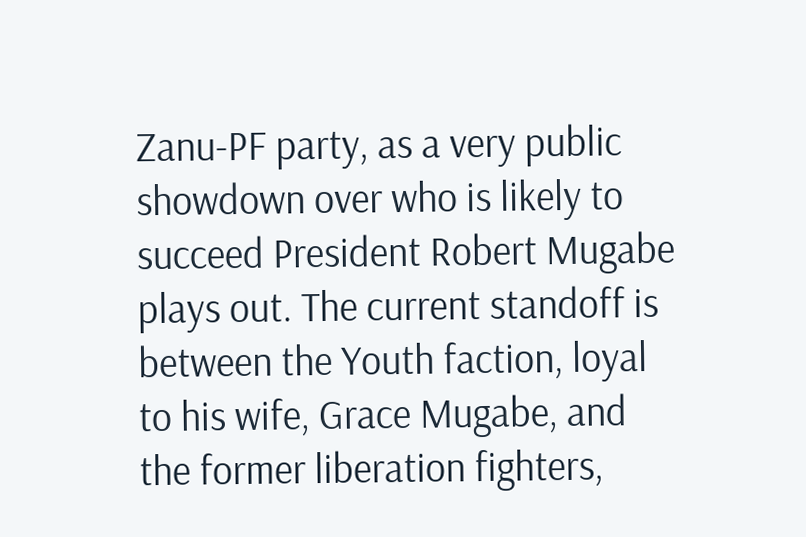Zanu-PF party, as a very public showdown over who is likely to succeed President Robert Mugabe plays out. The current standoff is between the Youth faction, loyal to his wife, Grace Mugabe, and the former liberation fighters,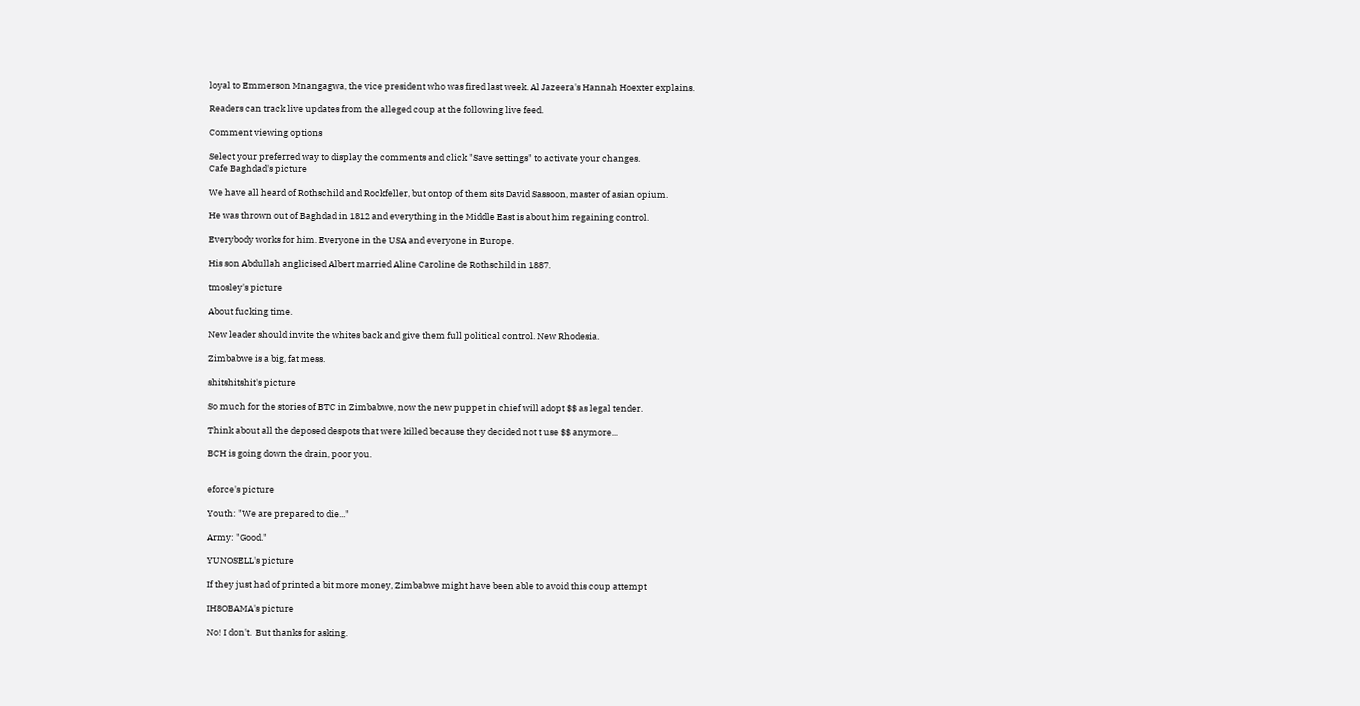loyal to Emmerson Mnangagwa, the vice president who was fired last week. Al Jazeera's Hannah Hoexter explains.

Readers can track live updates from the alleged coup at the following live feed.

Comment viewing options

Select your preferred way to display the comments and click "Save settings" to activate your changes.
Cafe Baghdad's picture

We have all heard of Rothschild and Rockfeller, but ontop of them sits David Sassoon, master of asian opium.

He was thrown out of Baghdad in 1812 and everything in the Middle East is about him regaining control.

Everybody works for him. Everyone in the USA and everyone in Europe.

His son Abdullah anglicised Albert married Aline Caroline de Rothschild in 1887.

tmosley's picture

About fucking time.

New leader should invite the whites back and give them full political control. New Rhodesia.

Zimbabwe is a big, fat mess.

shitshitshit's picture

So much for the stories of BTC in Zimbabwe, now the new puppet in chief will adopt $$ as legal tender.

Think about all the deposed despots that were killed because they decided not t use $$ anymore...

BCH is going down the drain, poor you.


eforce's picture

Youth: "We are prepared to die..."

Army: "Good."

YUNOSELL's picture

If they just had of printed a bit more money, Zimbabwe might have been able to avoid this coup attempt

IH8OBAMA's picture

No! I don't.  But thanks for asking.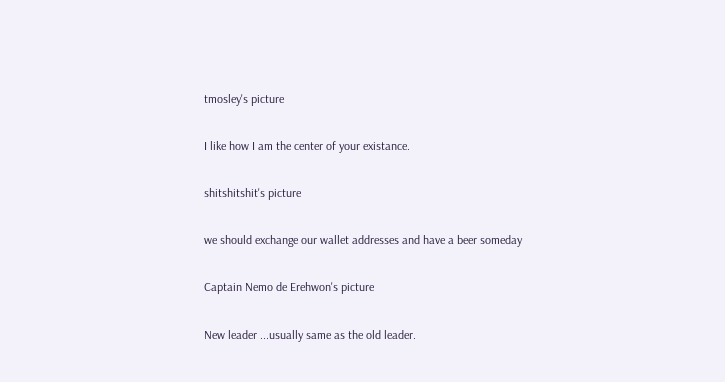tmosley's picture

I like how I am the center of your existance.

shitshitshit's picture

we should exchange our wallet addresses and have a beer someday

Captain Nemo de Erehwon's picture

New leader ...usually same as the old leader.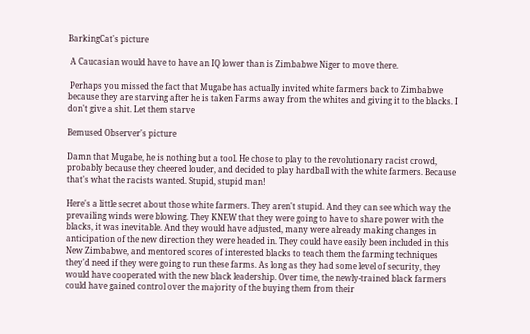BarkingCat's picture

 A Caucasian would have to have an IQ lower than is Zimbabwe Niger to move there.

 Perhaps you missed the fact that Mugabe has actually invited white farmers back to Zimbabwe because they are starving after he is taken Farms away from the whites and giving it to the blacks. I don't give a shit. Let them starve

Bemused Observer's picture

Damn that Mugabe, he is nothing but a tool. He chose to play to the revolutionary racist crowd, probably because they cheered louder, and decided to play hardball with the white farmers. Because that's what the racists wanted. Stupid, stupid man!

Here's a little secret about those white farmers. They aren't stupid. And they can see which way the prevailing winds were blowing. They KNEW that they were going to have to share power with the blacks, it was inevitable. And they would have adjusted, many were already making changes in anticipation of the new direction they were headed in. They could have easily been included in this New Zimbabwe, and mentored scores of interested blacks to teach them the farming techniques they'd need if they were going to run these farms. As long as they had some level of security, they would have cooperated with the new black leadership. Over time, the newly-trained black farmers could have gained control over the majority of the buying them from their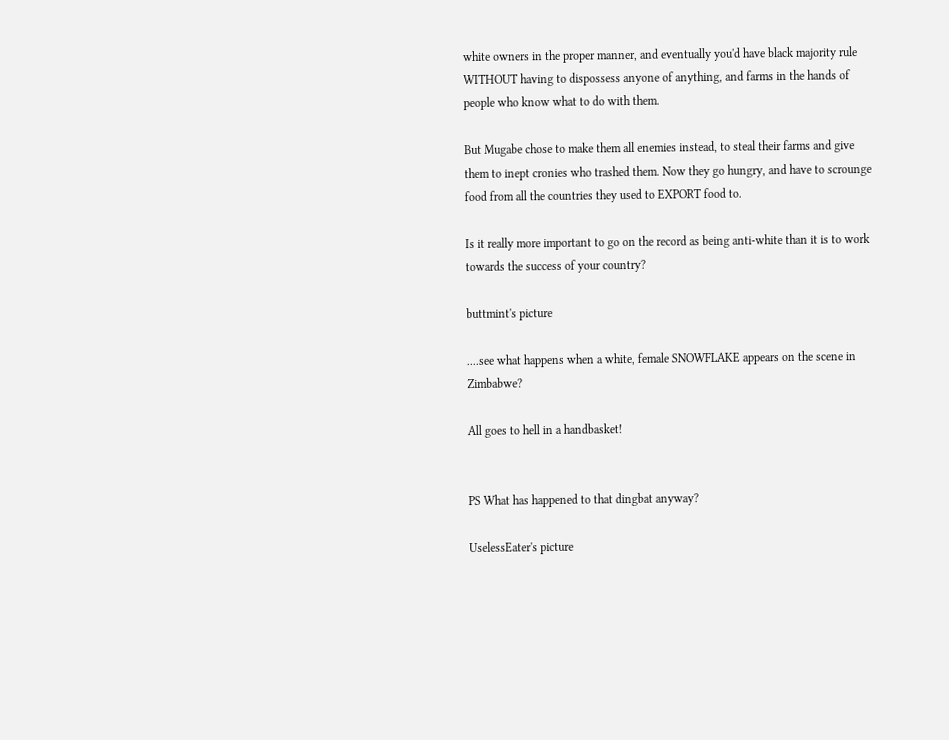white owners in the proper manner, and eventually you'd have black majority rule WITHOUT having to dispossess anyone of anything, and farms in the hands of people who know what to do with them.

But Mugabe chose to make them all enemies instead, to steal their farms and give them to inept cronies who trashed them. Now they go hungry, and have to scrounge food from all the countries they used to EXPORT food to.

Is it really more important to go on the record as being anti-white than it is to work towards the success of your country?

buttmint's picture

....see what happens when a white, female SNOWFLAKE appears on the scene in Zimbabwe?

All goes to hell in a handbasket!


PS What has happened to that dingbat anyway?

UselessEater's picture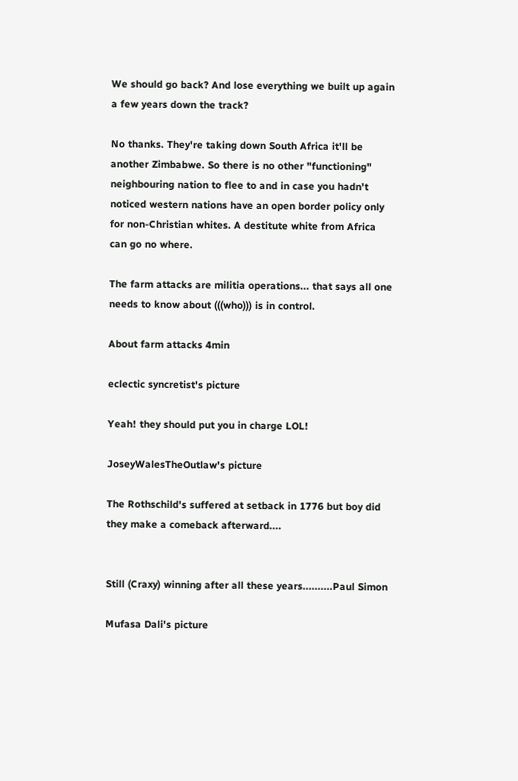We should go back? And lose everything we built up again a few years down the track?

No thanks. They're taking down South Africa it'll be another Zimbabwe. So there is no other "functioning" neighbouring nation to flee to and in case you hadn't noticed western nations have an open border policy only for non-Christian whites. A destitute white from Africa can go no where.

The farm attacks are militia operations... that says all one needs to know about (((who))) is in control.

About farm attacks 4min

eclectic syncretist's picture

Yeah! they should put you in charge LOL!

JoseyWalesTheOutlaw's picture

The Rothschild's suffered at setback in 1776 but boy did they make a comeback afterward....


Still (Craxy) winning after all these years..........Paul Simon

Mufasa Dali's picture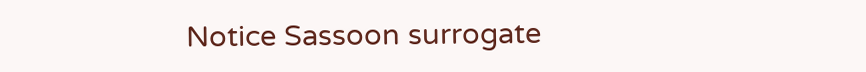Notice Sassoon surrogate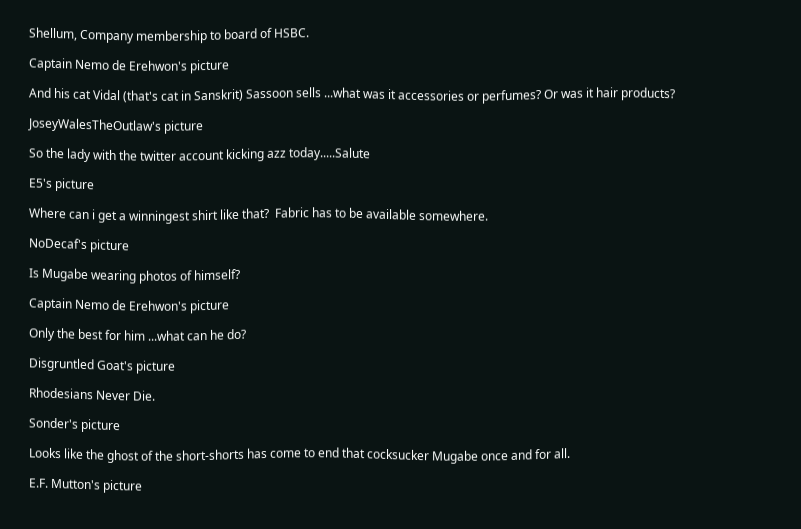Shellum, Company membership to board of HSBC.

Captain Nemo de Erehwon's picture

And his cat Vidal (that's cat in Sanskrit) Sassoon sells ...what was it accessories or perfumes? Or was it hair products?

JoseyWalesTheOutlaw's picture

So the lady with the twitter account kicking azz today.....Salute

E5's picture

Where can i get a winningest shirt like that?  Fabric has to be available somewhere.

NoDecaf's picture

Is Mugabe wearing photos of himself?

Captain Nemo de Erehwon's picture

Only the best for him ...what can he do?

Disgruntled Goat's picture

Rhodesians Never Die.

Sonder's picture

Looks like the ghost of the short-shorts has come to end that cocksucker Mugabe once and for all.

E.F. Mutton's picture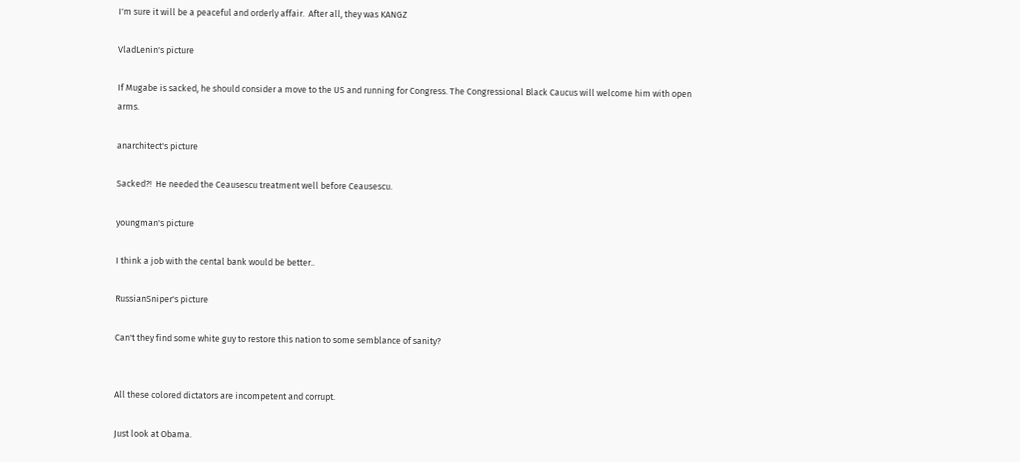I'm sure it will be a peaceful and orderly affair.  After all, they was KANGZ

VladLenin's picture

If Mugabe is sacked, he should consider a move to the US and running for Congress. The Congressional Black Caucus will welcome him with open arms.

anarchitect's picture

Sacked?!  He needed the Ceausescu treatment well before Ceausescu.

youngman's picture

I think a job with the cental bank would be better..

RussianSniper's picture

Can't they find some white guy to restore this nation to some semblance of sanity?


All these colored dictators are incompetent and corrupt.

Just look at Obama.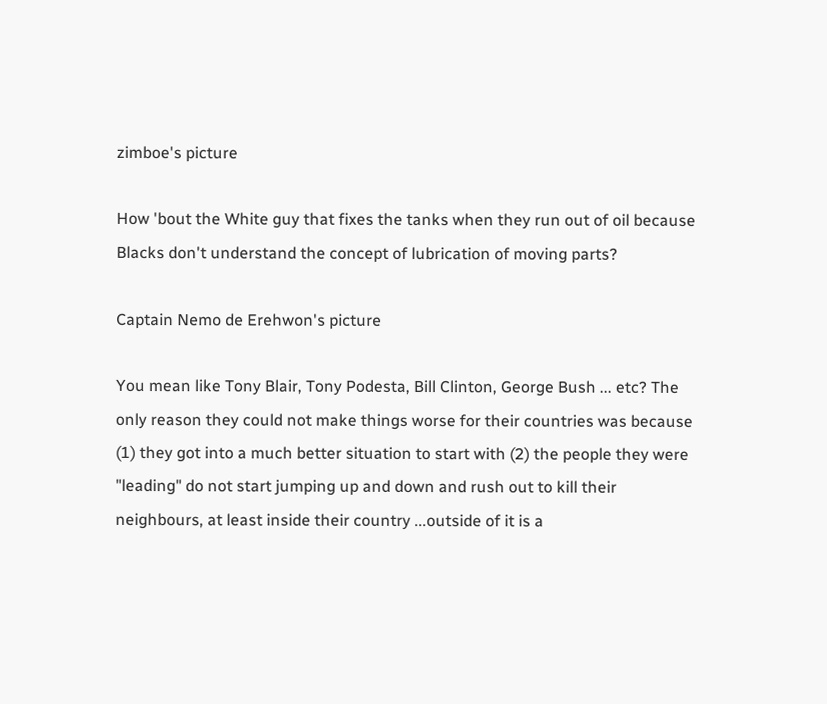zimboe's picture

How 'bout the White guy that fixes the tanks when they run out of oil because Blacks don't understand the concept of lubrication of moving parts?

Captain Nemo de Erehwon's picture

You mean like Tony Blair, Tony Podesta, Bill Clinton, George Bush ... etc? The only reason they could not make things worse for their countries was because (1) they got into a much better situation to start with (2) the people they were "leading" do not start jumping up and down and rush out to kill their neighbours, at least inside their country ...outside of it is a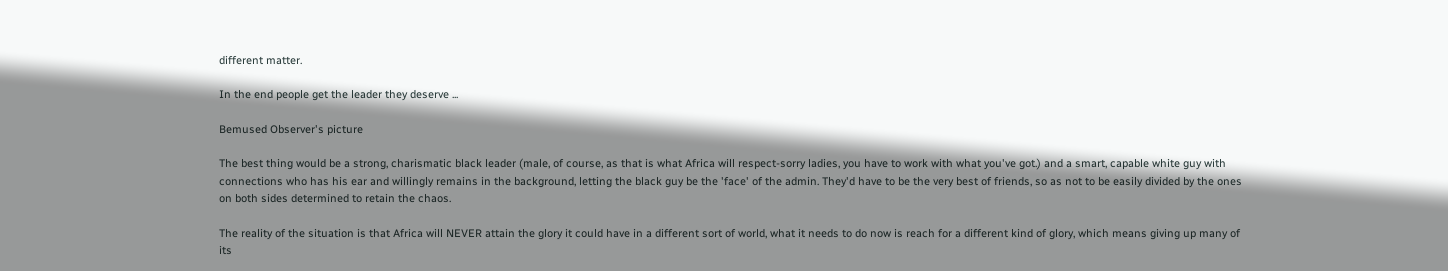different matter.

In the end people get the leader they deserve ...

Bemused Observer's picture

The best thing would be a strong, charismatic black leader (male, of course, as that is what Africa will respect-sorry ladies, you have to work with what you've got.) and a smart, capable white guy with connections who has his ear and willingly remains in the background, letting the black guy be the 'face' of the admin. They'd have to be the very best of friends, so as not to be easily divided by the ones on both sides determined to retain the chaos.

The reality of the situation is that Africa will NEVER attain the glory it could have in a different sort of world, what it needs to do now is reach for a different kind of glory, which means giving up many of its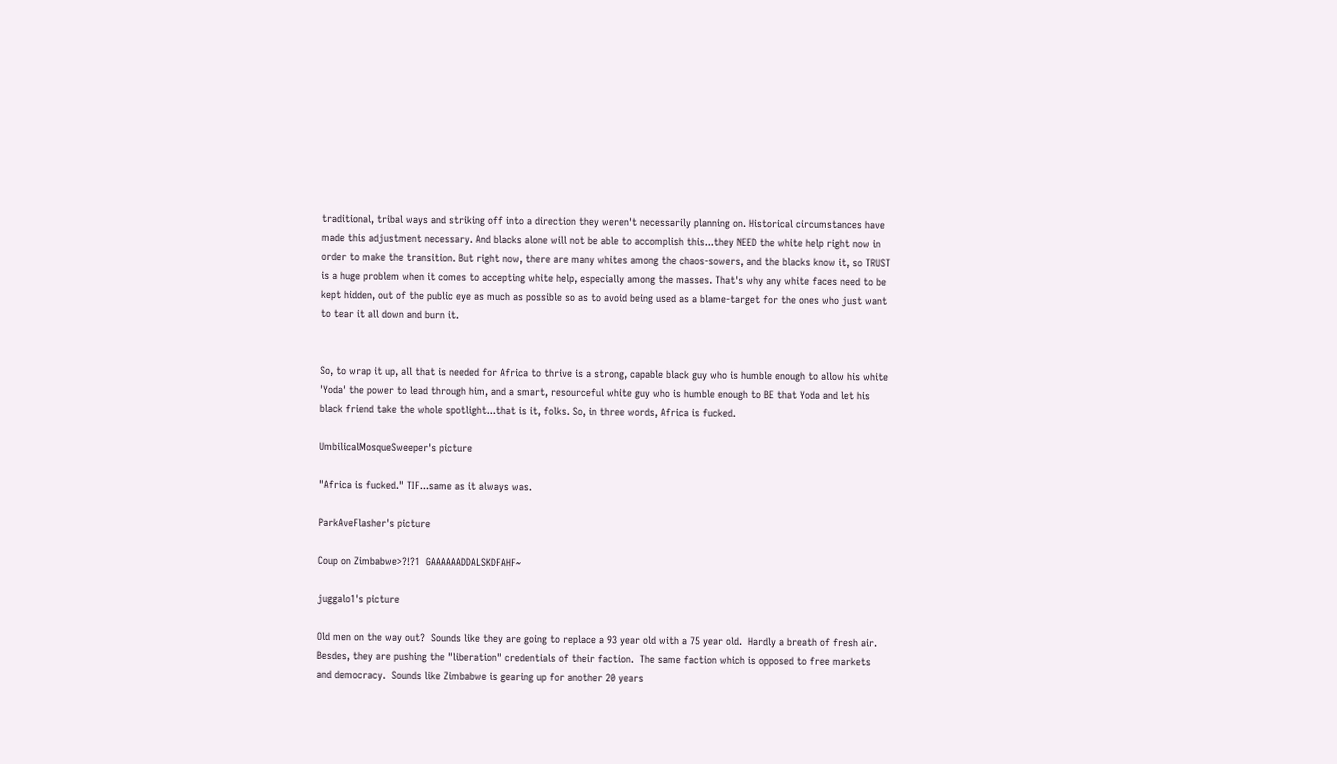traditional, tribal ways and striking off into a direction they weren't necessarily planning on. Historical circumstances have made this adjustment necessary. And blacks alone will not be able to accomplish this...they NEED the white help right now in order to make the transition. But right now, there are many whites among the chaos-sowers, and the blacks know it, so TRUST is a huge problem when it comes to accepting white help, especially among the masses. That's why any white faces need to be kept hidden, out of the public eye as much as possible so as to avoid being used as a blame-target for the ones who just want to tear it all down and burn it.


So, to wrap it up, all that is needed for Africa to thrive is a strong, capable black guy who is humble enough to allow his white 'Yoda' the power to lead through him, and a smart, resourceful white guy who is humble enough to BE that Yoda and let his black friend take the whole spotlight...that is it, folks. So, in three words, Africa is fucked.

UmbilicalMosqueSweeper's picture

"Africa is fucked." TIF...same as it always was.

ParkAveFlasher's picture

Coup on Zimbabwe>?!?1  GAAAAAADDALSKDFAHF~

juggalo1's picture

Old men on the way out?  Sounds like they are going to replace a 93 year old with a 75 year old.  Hardly a breath of fresh air.  Besdes, they are pushing the "liberation" credentials of their faction.  The same faction which is opposed to free markets and democracy.  Sounds like Zimbabwe is gearing up for another 20 years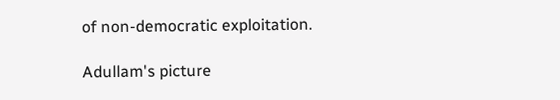of non-democratic exploitation.

Adullam's picture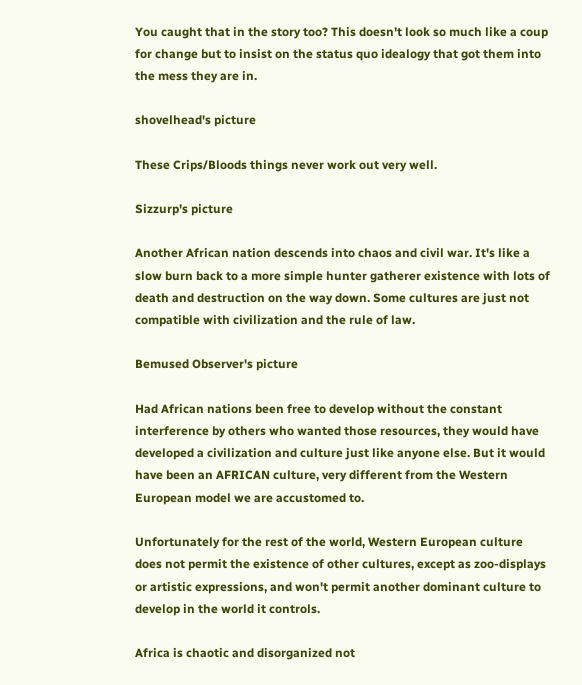You caught that in the story too? This doesn't look so much like a coup for change but to insist on the status quo idealogy that got them into the mess they are in.

shovelhead's picture

These Crips/Bloods things never work out very well.

Sizzurp's picture

Another African nation descends into chaos and civil war. It's like a slow burn back to a more simple hunter gatherer existence with lots of death and destruction on the way down. Some cultures are just not compatible with civilization and the rule of law.

Bemused Observer's picture

Had African nations been free to develop without the constant interference by others who wanted those resources, they would have developed a civilization and culture just like anyone else. But it would have been an AFRICAN culture, very different from the Western European model we are accustomed to.

Unfortunately for the rest of the world, Western European culture does not permit the existence of other cultures, except as zoo-displays or artistic expressions, and won't permit another dominant culture to develop in the world it controls.

Africa is chaotic and disorganized not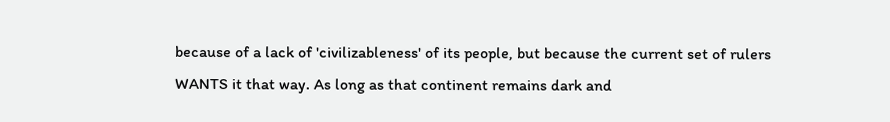because of a lack of 'civilizableness' of its people, but because the current set of rulers WANTS it that way. As long as that continent remains dark and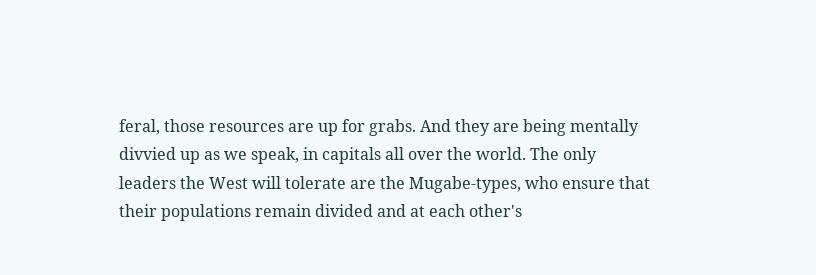feral, those resources are up for grabs. And they are being mentally divvied up as we speak, in capitals all over the world. The only leaders the West will tolerate are the Mugabe-types, who ensure that their populations remain divided and at each other's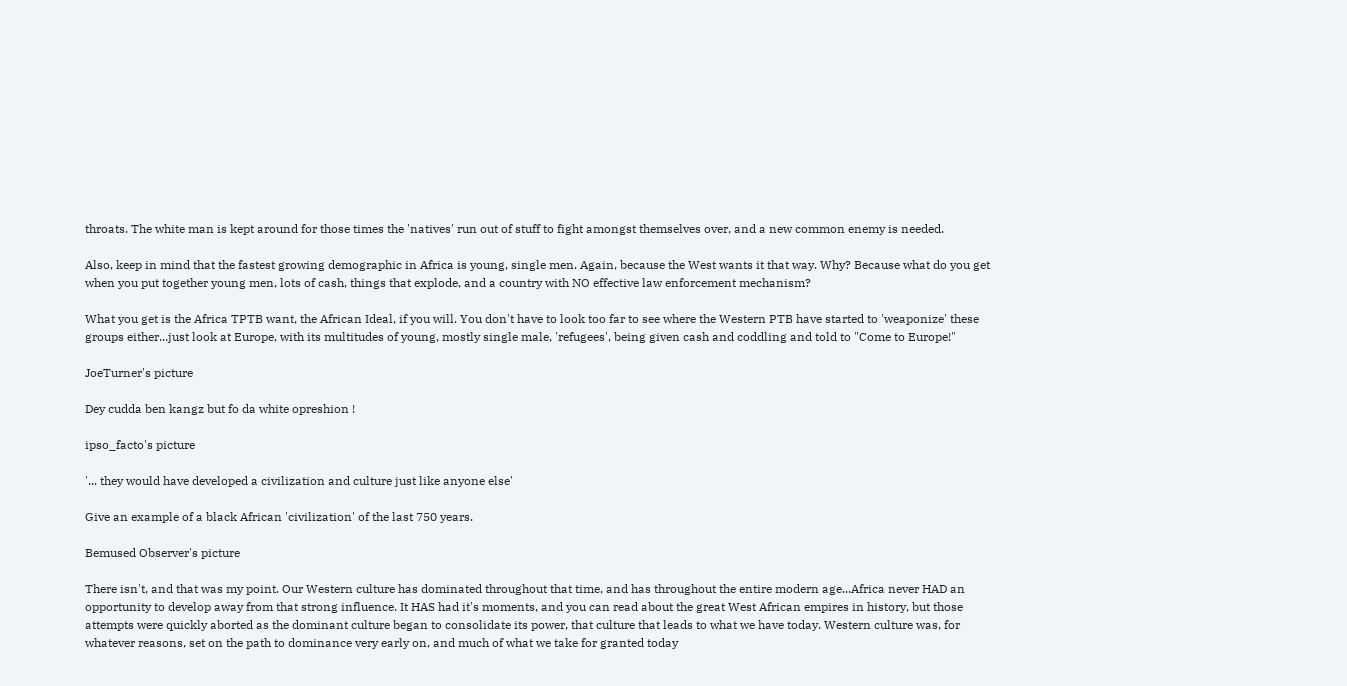throats. The white man is kept around for those times the 'natives' run out of stuff to fight amongst themselves over, and a new common enemy is needed.

Also, keep in mind that the fastest growing demographic in Africa is young, single men. Again, because the West wants it that way. Why? Because what do you get when you put together young men, lots of cash, things that explode, and a country with NO effective law enforcement mechanism?

What you get is the Africa TPTB want, the African Ideal, if you will. You don't have to look too far to see where the Western PTB have started to 'weaponize' these groups either...just look at Europe, with its multitudes of young, mostly single male, 'refugees', being given cash and coddling and told to "Come to Europe!"

JoeTurner's picture

Dey cudda ben kangz but fo da white opreshion !

ipso_facto's picture

'... they would have developed a civilization and culture just like anyone else'

Give an example of a black African 'civilization' of the last 750 years.

Bemused Observer's picture

There isn't, and that was my point. Our Western culture has dominated throughout that time, and has throughout the entire modern age...Africa never HAD an opportunity to develop away from that strong influence. It HAS had it's moments, and you can read about the great West African empires in history, but those attempts were quickly aborted as the dominant culture began to consolidate its power, that culture that leads to what we have today. Western culture was, for whatever reasons, set on the path to dominance very early on, and much of what we take for granted today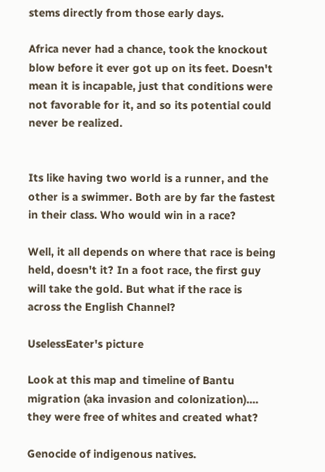stems directly from those early days.

Africa never had a chance, took the knockout blow before it ever got up on its feet. Doesn't mean it is incapable, just that conditions were not favorable for it, and so its potential could never be realized.


Its like having two world is a runner, and the other is a swimmer. Both are by far the fastest in their class. Who would win in a race?

Well, it all depends on where that race is being held, doesn't it? In a foot race, the first guy will take the gold. But what if the race is across the English Channel?

UselessEater's picture

Look at this map and timeline of Bantu migration (aka invasion and colonization).... they were free of whites and created what?

Genocide of indigenous natives.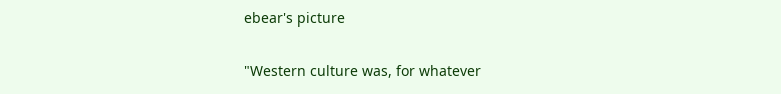ebear's picture

"Western culture was, for whatever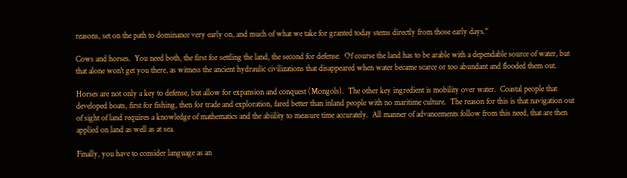reasons, set on the path to dominance very early on, and much of what we take for granted today stems directly from those early days."

Cows and horses.  You need both, the first for settling the land, the second for defense.  Of course the land has to be arable with a dependable source of water, but that alone won't get you there, as witness the ancient hydraulic civilizations that disappeared when water became scarce or too abundant and flooded them out.

Horses are not only a key to defense, but allow for expansion and conquest (Mongols).  The other key ingredient is mobility over water.  Coastal people that developed boats, first for fishing, then for trade and exploration, fared better than inland people with no maritime culture.  The reason for this is that navigation out of sight of land requires a knowledge of mathematics and the abiility to measure time accurately.  All manner of advancements follow from this need, that are then applied on land as well as at sea.

Finally, you have to consider language as an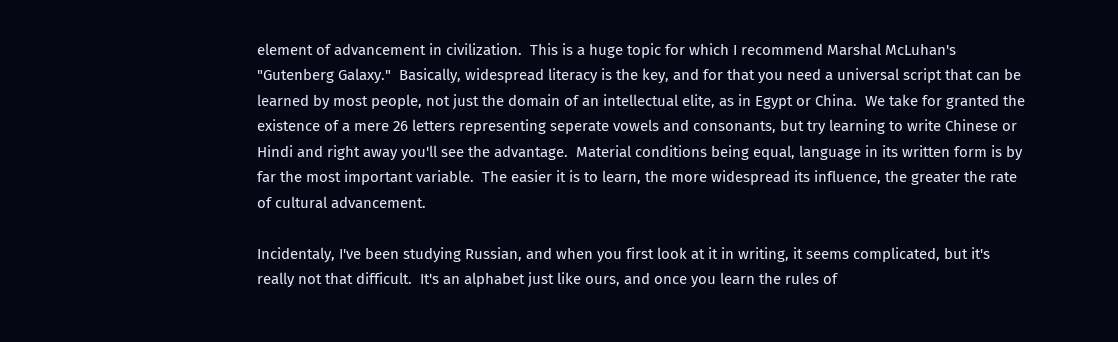element of advancement in civilization.  This is a huge topic for which I recommend Marshal McLuhan's "Gutenberg Galaxy."  Basically, widespread literacy is the key, and for that you need a universal script that can be learned by most people, not just the domain of an intellectual elite, as in Egypt or China.  We take for granted the existence of a mere 26 letters representing seperate vowels and consonants, but try learning to write Chinese or Hindi and right away you'll see the advantage.  Material conditions being equal, language in its written form is by far the most important variable.  The easier it is to learn, the more widespread its influence, the greater the rate of cultural advancement.

Incidentaly, I've been studying Russian, and when you first look at it in writing, it seems complicated, but it's really not that difficult.  It's an alphabet just like ours, and once you learn the rules of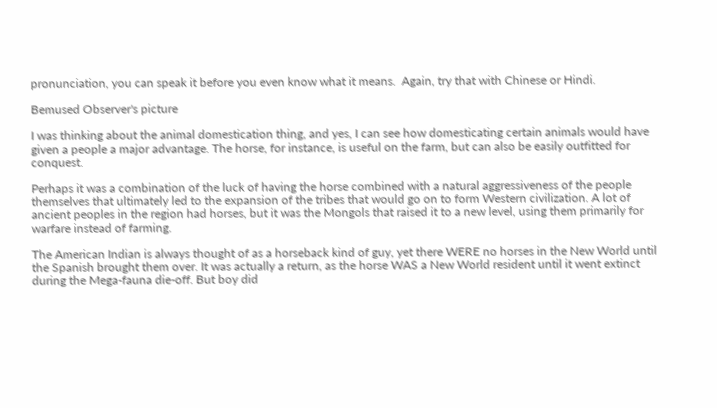pronunciation, you can speak it before you even know what it means.  Again, try that with Chinese or Hindi.

Bemused Observer's picture

I was thinking about the animal domestication thing, and yes, I can see how domesticating certain animals would have given a people a major advantage. The horse, for instance, is useful on the farm, but can also be easily outfitted for conquest.

Perhaps it was a combination of the luck of having the horse combined with a natural aggressiveness of the people themselves that ultimately led to the expansion of the tribes that would go on to form Western civilization. A lot of ancient peoples in the region had horses, but it was the Mongols that raised it to a new level, using them primarily for warfare instead of farming.

The American Indian is always thought of as a horseback kind of guy, yet there WERE no horses in the New World until the Spanish brought them over. It was actually a return, as the horse WAS a New World resident until it went extinct during the Mega-fauna die-off. But boy did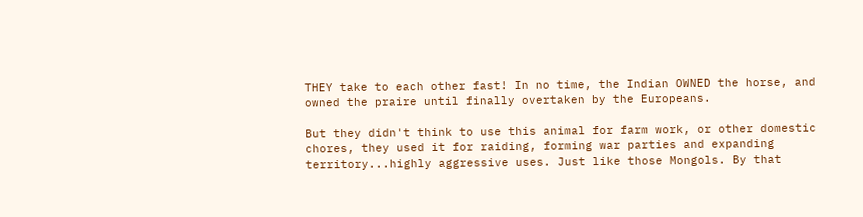THEY take to each other fast! In no time, the Indian OWNED the horse, and owned the praire until finally overtaken by the Europeans.

But they didn't think to use this animal for farm work, or other domestic chores, they used it for raiding, forming war parties and expanding territory...highly aggressive uses. Just like those Mongols. By that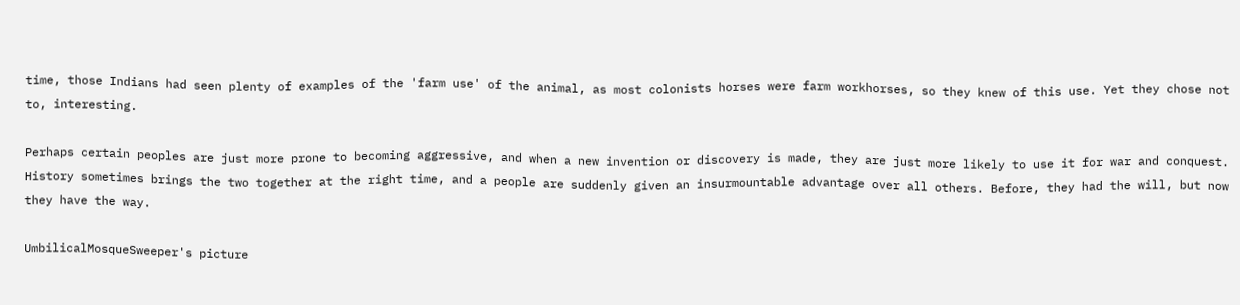time, those Indians had seen plenty of examples of the 'farm use' of the animal, as most colonists horses were farm workhorses, so they knew of this use. Yet they chose not to, interesting.

Perhaps certain peoples are just more prone to becoming aggressive, and when a new invention or discovery is made, they are just more likely to use it for war and conquest. History sometimes brings the two together at the right time, and a people are suddenly given an insurmountable advantage over all others. Before, they had the will, but now they have the way.

UmbilicalMosqueSweeper's picture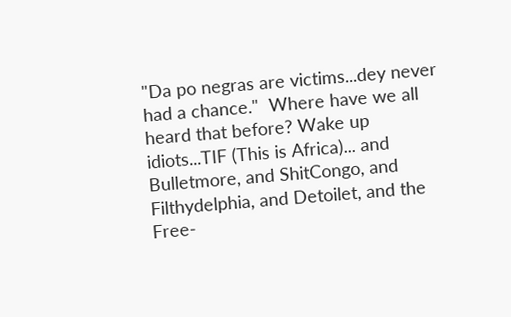"Da po negras are victims...dey never had a chance."  Where have we all heard that before? Wake up idiots...TIF (This is Africa)... and Bulletmore, and ShitCongo, and Filthydelphia, and Detoilet, and the Free-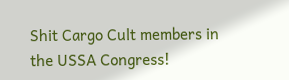Shit Cargo Cult members in the USSA Congress!